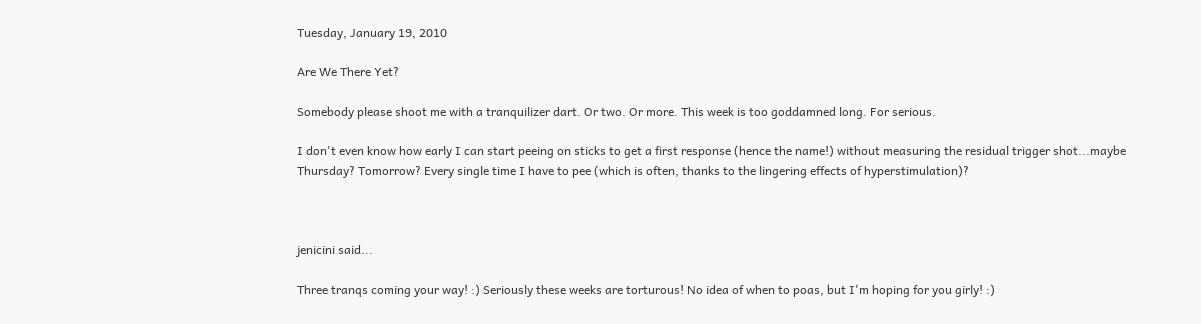Tuesday, January 19, 2010

Are We There Yet?

Somebody please shoot me with a tranquilizer dart. Or two. Or more. This week is too goddamned long. For serious.

I don't even know how early I can start peeing on sticks to get a first response (hence the name!) without measuring the residual trigger shot...maybe Thursday? Tomorrow? Every single time I have to pee (which is often, thanks to the lingering effects of hyperstimulation)?



jenicini said...

Three tranqs coming your way! :) Seriously these weeks are torturous! No idea of when to poas, but I'm hoping for you girly! :)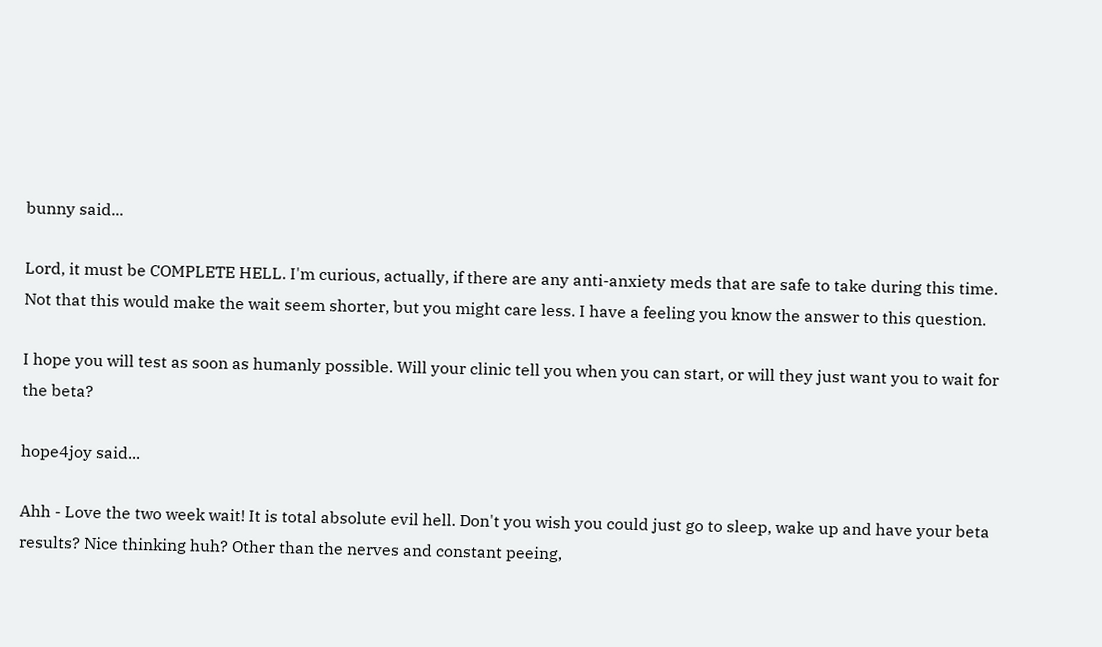bunny said...

Lord, it must be COMPLETE HELL. I'm curious, actually, if there are any anti-anxiety meds that are safe to take during this time. Not that this would make the wait seem shorter, but you might care less. I have a feeling you know the answer to this question.

I hope you will test as soon as humanly possible. Will your clinic tell you when you can start, or will they just want you to wait for the beta?

hope4joy said...

Ahh - Love the two week wait! It is total absolute evil hell. Don't you wish you could just go to sleep, wake up and have your beta results? Nice thinking huh? Other than the nerves and constant peeing,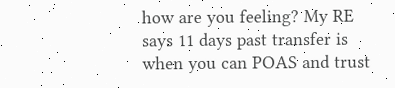how are you feeling? My RE says 11 days past transfer is when you can POAS and trust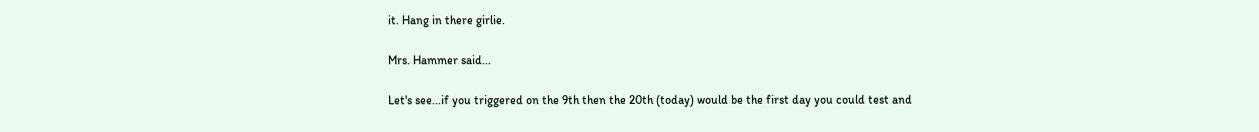it. Hang in there girlie.

Mrs. Hammer said...

Let's see...if you triggered on the 9th then the 20th (today) would be the first day you could test and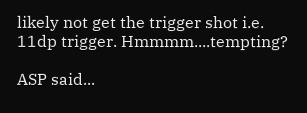likely not get the trigger shot i.e. 11dp trigger. Hmmmm....tempting?

ASP said...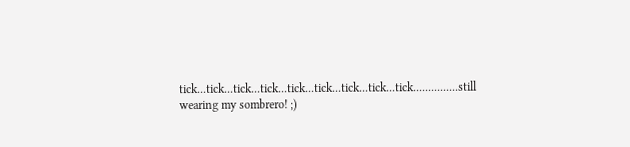tick...tick...tick...tick...tick...tick...tick...tick...tick...............still wearing my sombrero! ;)